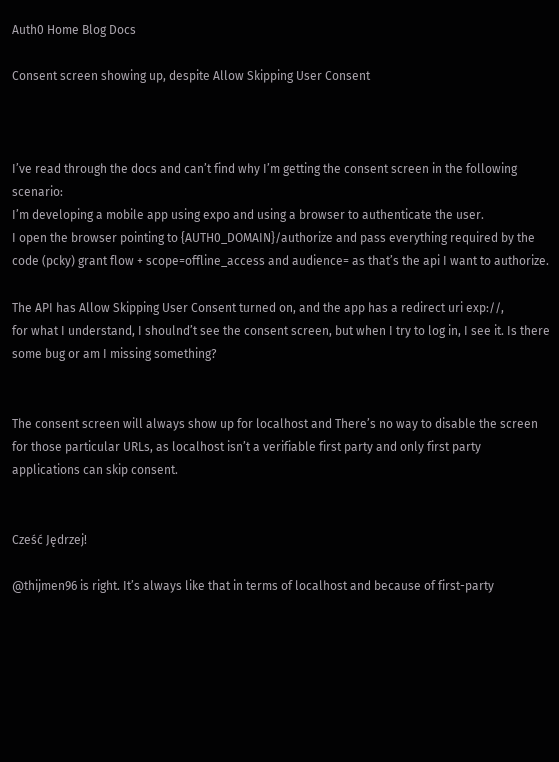Auth0 Home Blog Docs

Consent screen showing up, despite Allow Skipping User Consent



I’ve read through the docs and can’t find why I’m getting the consent screen in the following scenario:
I’m developing a mobile app using expo and using a browser to authenticate the user.
I open the browser pointing to {AUTH0_DOMAIN}/authorize and pass everything required by the code (pcky) grant flow + scope=offline_access and audience= as that’s the api I want to authorize.

The API has Allow Skipping User Consent turned on, and the app has a redirect uri exp://,
for what I understand, I shoulnd’t see the consent screen, but when I try to log in, I see it. Is there some bug or am I missing something?


The consent screen will always show up for localhost and There’s no way to disable the screen for those particular URLs, as localhost isn’t a verifiable first party and only first party applications can skip consent.


Cześć Jędrzej!

@thijmen96 is right. It’s always like that in terms of localhost and because of first-party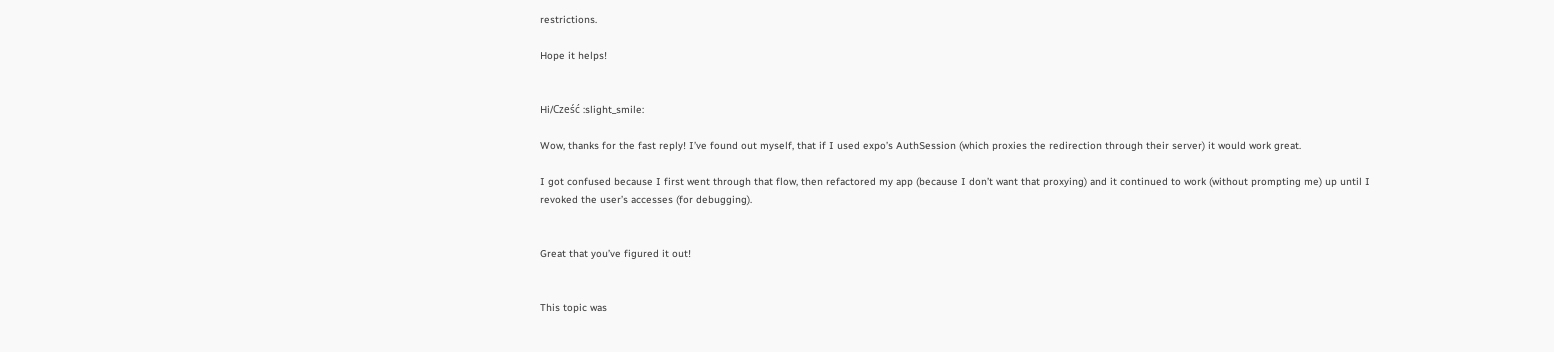restrictions.

Hope it helps!


Hi/Cześć :slight_smile:

Wow, thanks for the fast reply! I’ve found out myself, that if I used expo’s AuthSession (which proxies the redirection through their server) it would work great.

I got confused because I first went through that flow, then refactored my app (because I don’t want that proxying) and it continued to work (without prompting me) up until I revoked the user’s accesses (for debugging).


Great that you’ve figured it out!


This topic was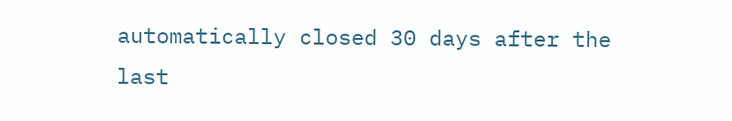automatically closed 30 days after the last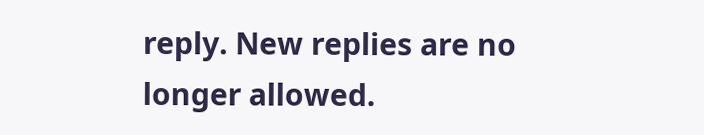reply. New replies are no longer allowed.